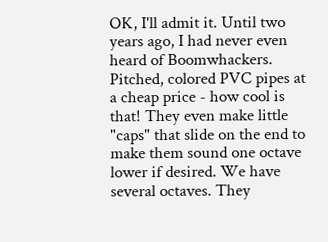OK, I'll admit it. Until two years ago, I had never even heard of Boomwhackers. Pitched, colored PVC pipes at a cheap price - how cool is that! They even make little "caps" that slide on the end to make them sound one octave lower if desired. We have several octaves. They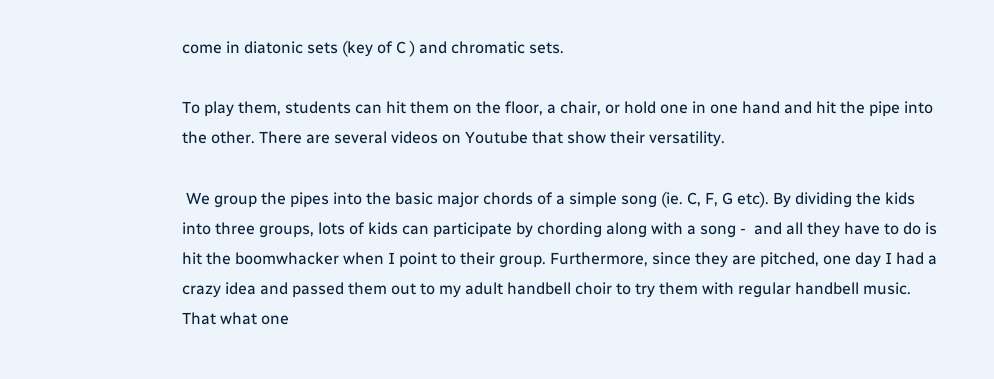come in diatonic sets (key of C ) and chromatic sets.

To play them, students can hit them on the floor, a chair, or hold one in one hand and hit the pipe into the other. There are several videos on Youtube that show their versatility.

 We group the pipes into the basic major chords of a simple song (ie. C, F, G etc). By dividing the kids into three groups, lots of kids can participate by chording along with a song -  and all they have to do is hit the boomwhacker when I point to their group. Furthermore, since they are pitched, one day I had a crazy idea and passed them out to my adult handbell choir to try them with regular handbell music. That what one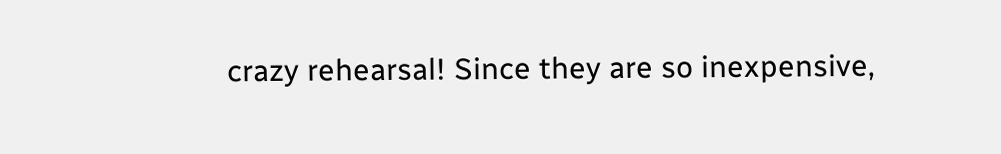crazy rehearsal! Since they are so inexpensive,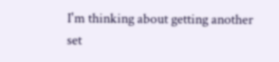I'm thinking about getting another set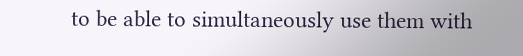to be able to simultaneously use them with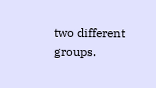two different groups.